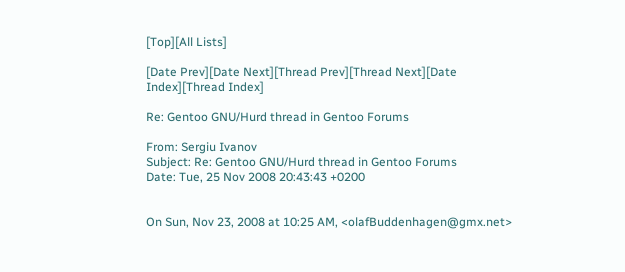[Top][All Lists]

[Date Prev][Date Next][Thread Prev][Thread Next][Date Index][Thread Index]

Re: Gentoo GNU/Hurd thread in Gentoo Forums

From: Sergiu Ivanov
Subject: Re: Gentoo GNU/Hurd thread in Gentoo Forums
Date: Tue, 25 Nov 2008 20:43:43 +0200


On Sun, Nov 23, 2008 at 10:25 AM, <olafBuddenhagen@gmx.net>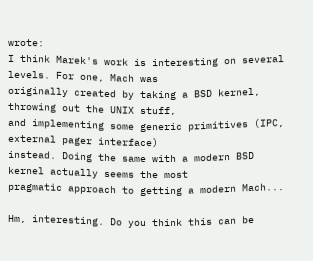wrote:
I think Marek's work is interesting on several levels. For one, Mach was
originally created by taking a BSD kernel, throwing out the UNIX stuff,
and implementing some generic primitives (IPC, external pager interface)
instead. Doing the same with a modern BSD kernel actually seems the most
pragmatic approach to getting a modern Mach...

Hm, interesting. Do you think this can be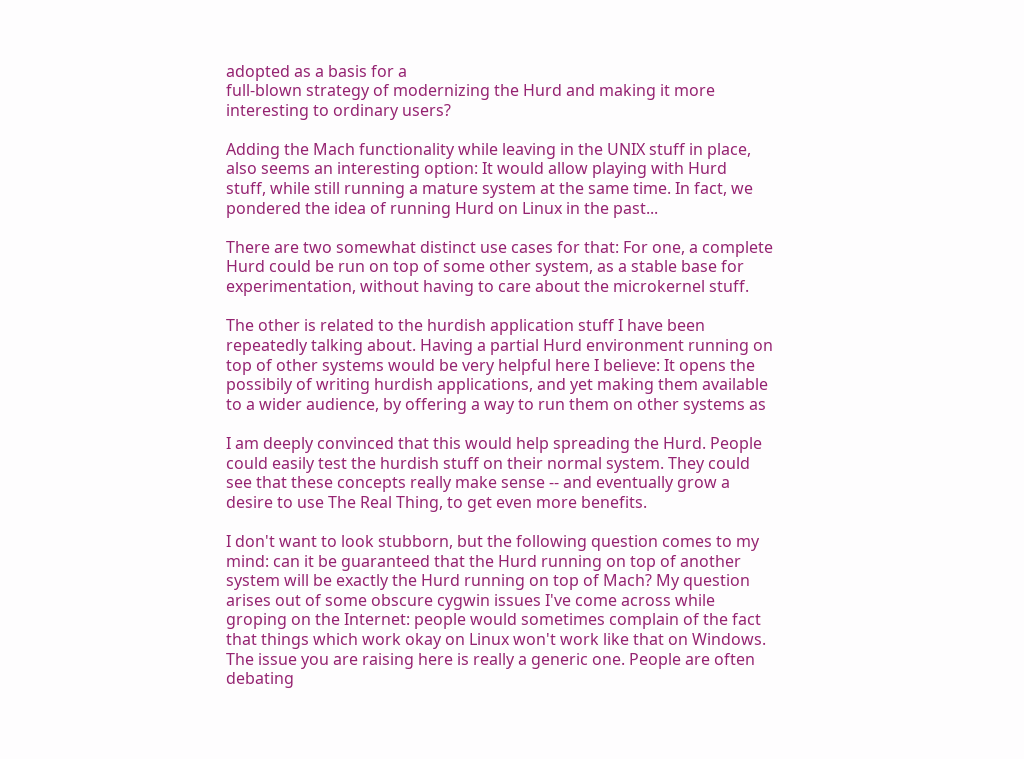adopted as a basis for a
full-blown strategy of modernizing the Hurd and making it more
interesting to ordinary users?

Adding the Mach functionality while leaving in the UNIX stuff in place,
also seems an interesting option: It would allow playing with Hurd
stuff, while still running a mature system at the same time. In fact, we
pondered the idea of running Hurd on Linux in the past...

There are two somewhat distinct use cases for that: For one, a complete
Hurd could be run on top of some other system, as a stable base for
experimentation, without having to care about the microkernel stuff.

The other is related to the hurdish application stuff I have been
repeatedly talking about. Having a partial Hurd environment running on
top of other systems would be very helpful here I believe: It opens the
possibily of writing hurdish applications, and yet making them available
to a wider audience, by offering a way to run them on other systems as

I am deeply convinced that this would help spreading the Hurd. People
could easily test the hurdish stuff on their normal system. They could
see that these concepts really make sense -- and eventually grow a
desire to use The Real Thing, to get even more benefits.

I don't want to look stubborn, but the following question comes to my
mind: can it be guaranteed that the Hurd running on top of another
system will be exactly the Hurd running on top of Mach? My question
arises out of some obscure cygwin issues I've come across while
groping on the Internet: people would sometimes complain of the fact
that things which work okay on Linux won't work like that on Windows.
The issue you are raising here is really a generic one. People are often
debating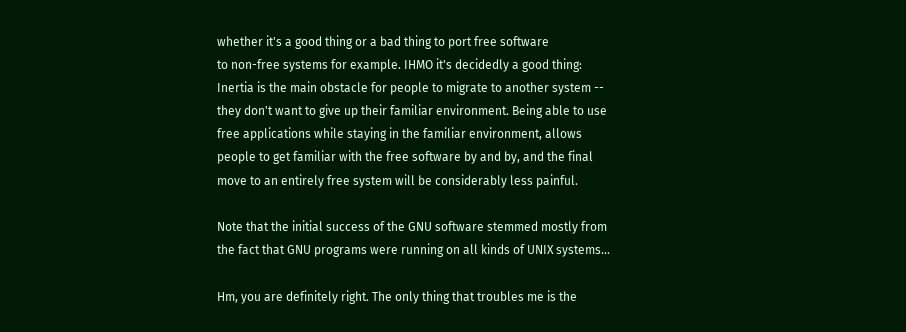whether it's a good thing or a bad thing to port free software
to non-free systems for example. IHMO it's decidedly a good thing:
Inertia is the main obstacle for people to migrate to another system --
they don't want to give up their familiar environment. Being able to use
free applications while staying in the familiar environment, allows
people to get familiar with the free software by and by, and the final
move to an entirely free system will be considerably less painful.

Note that the initial success of the GNU software stemmed mostly from
the fact that GNU programs were running on all kinds of UNIX systems...

Hm, you are definitely right. The only thing that troubles me is the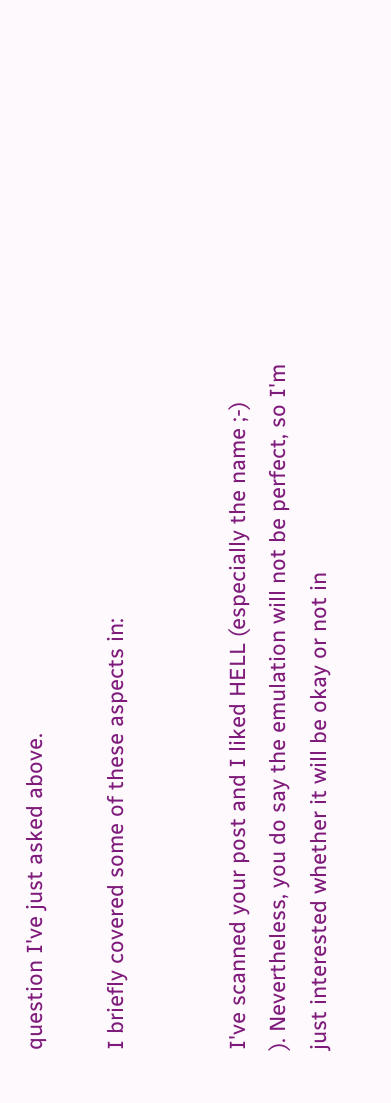question I've just asked above.

I briefly covered some of these aspects in:


I've scanned your post and I liked HELL (especially the name ;-)
). Nevertheless, you do say the emulation will not be perfect, so I'm
just interested whether it will be okay or not in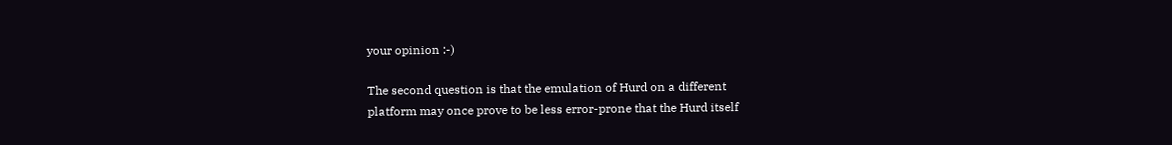your opinion :-)

The second question is that the emulation of Hurd on a different
platform may once prove to be less error-prone that the Hurd itself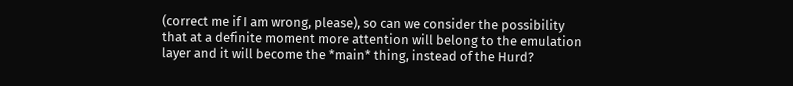(correct me if I am wrong, please), so can we consider the possibility
that at a definite moment more attention will belong to the emulation
layer and it will become the *main* thing, instead of the Hurd?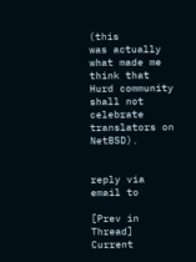(this
was actually what made me think that Hurd community shall not
celebrate translators on NetBSD).


reply via email to

[Prev in Thread] Current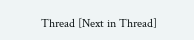Thread [Next in Thread]